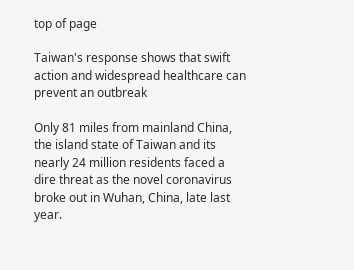top of page

Taiwan's response shows that swift action and widespread healthcare can prevent an outbreak

Only 81 miles from mainland China, the island state of Taiwan and its nearly 24 million residents faced a dire threat as the novel coronavirus broke out in Wuhan, China, late last year.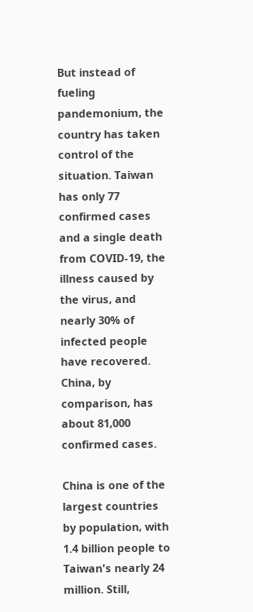But instead of fueling pandemonium, the country has taken control of the situation. Taiwan has only 77 confirmed cases and a single death from COVID-19, the illness caused by the virus, and nearly 30% of infected people have recovered. China, by comparison, has about 81,000 confirmed cases.

China is one of the largest countries by population, with 1.4 billion people to Taiwan's nearly 24 million. Still,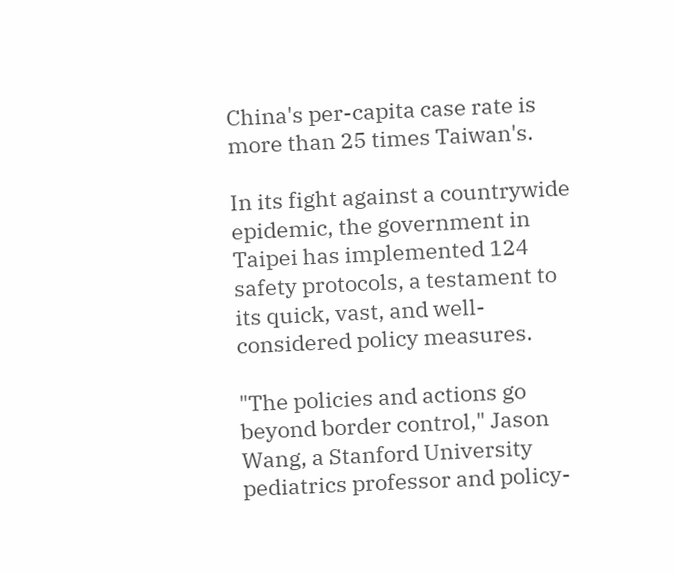China's per-capita case rate is more than 25 times Taiwan's.

In its fight against a countrywide epidemic, the government in Taipei has implemented 124 safety protocols, a testament to its quick, vast, and well-considered policy measures.

"The policies and actions go beyond border control," Jason Wang, a Stanford University pediatrics professor and policy-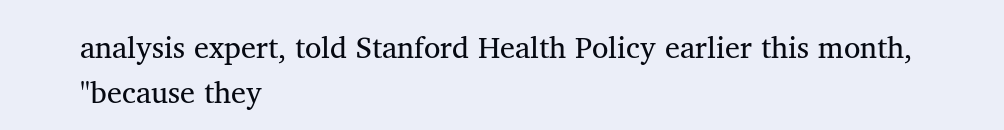analysis expert, told Stanford Health Policy earlier this month, "because they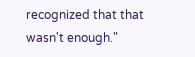recognized that that wasn't enough."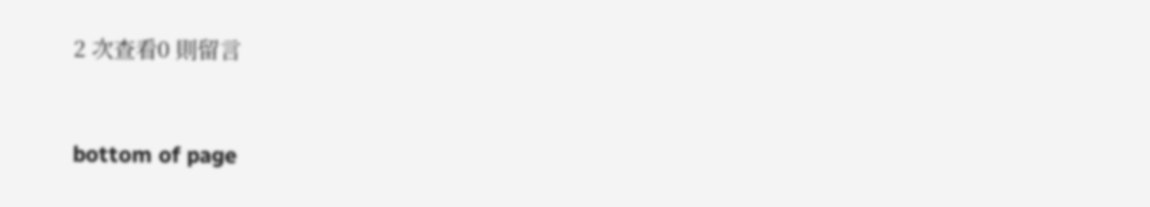2 次查看0 則留言


bottom of page